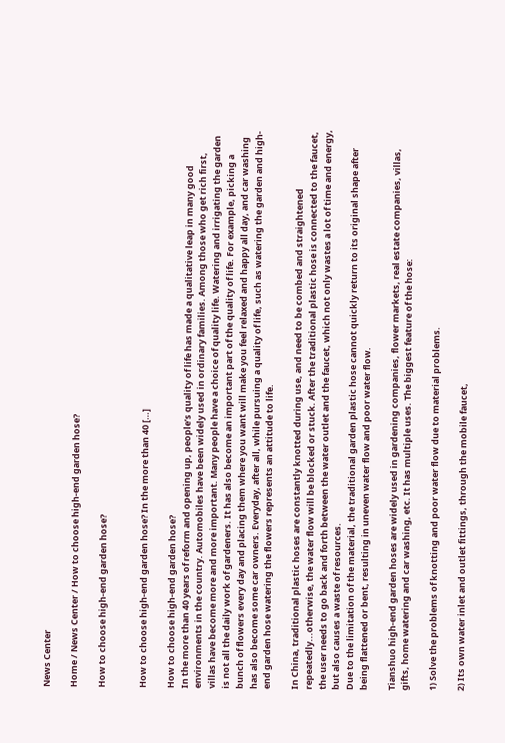News Center

Home / News Center / How to choose high-end garden hose?

How to choose high-end garden hose?


How to choose high-end garden hose? In the more than 40 […]

How to choose high-end garden hose?
In the more than 40 years of reform and opening up, people’s quality of life has made a qualitative leap in many good environments in the country. Automobiles have been widely used in ordinary families. Among those who get rich first, villas have become more and more important. Many people have a choice of quality life. Watering and irrigating the garden is not all the daily work of gardeners. It has also become an important part of the quality of life. For example, picking a bunch of flowers every day and placing them where you want will make you feel relaxed and happy all day, and car washing has also become some car owners. Everyday, after all, while pursuing a quality of life, such as watering the garden and high-end garden hose watering the flowers represents an attitude to life.

In China, traditional plastic hoses are constantly knotted during use, and need to be combed and straightened repeatedly...otherwise, the water flow will be blocked or stuck. After the traditional plastic hose is connected to the faucet, the user needs to go back and forth between the water outlet and the faucet, which not only wastes a lot of time and energy, but also causes a waste of resources.
Due to the limitation of the material, the traditional garden plastic hose cannot quickly return to its original shape after being flattened or bent, resulting in uneven water flow and poor water flow.

Tianshuo high-end garden hoses are widely used in gardening companies, flower markets, real estate companies, villas, gifts, home watering and car washing, etc. It has multiple uses. The biggest feature of the hose:

1) Solve the problems of knotting and poor water flow due to material problems.

2) Its own water inlet and outlet fittings, through the mobile faucet,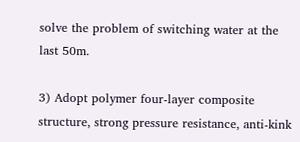solve the problem of switching water at the last 50m.

3) Adopt polymer four-layer composite structure, strong pressure resistance, anti-kink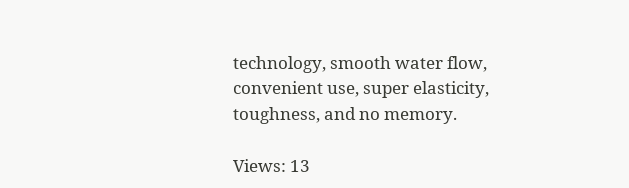technology, smooth water flow, convenient use, super elasticity, toughness, and no memory.

Views: 13